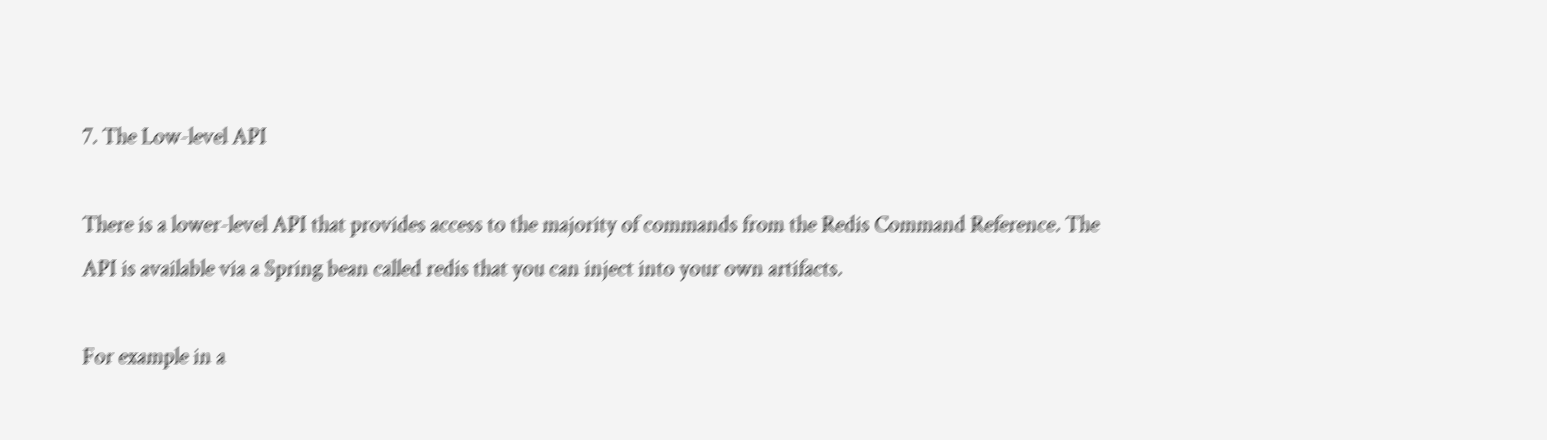7. The Low-level API

There is a lower-level API that provides access to the majority of commands from the Redis Command Reference. The API is available via a Spring bean called redis that you can inject into your own artifacts.

For example in a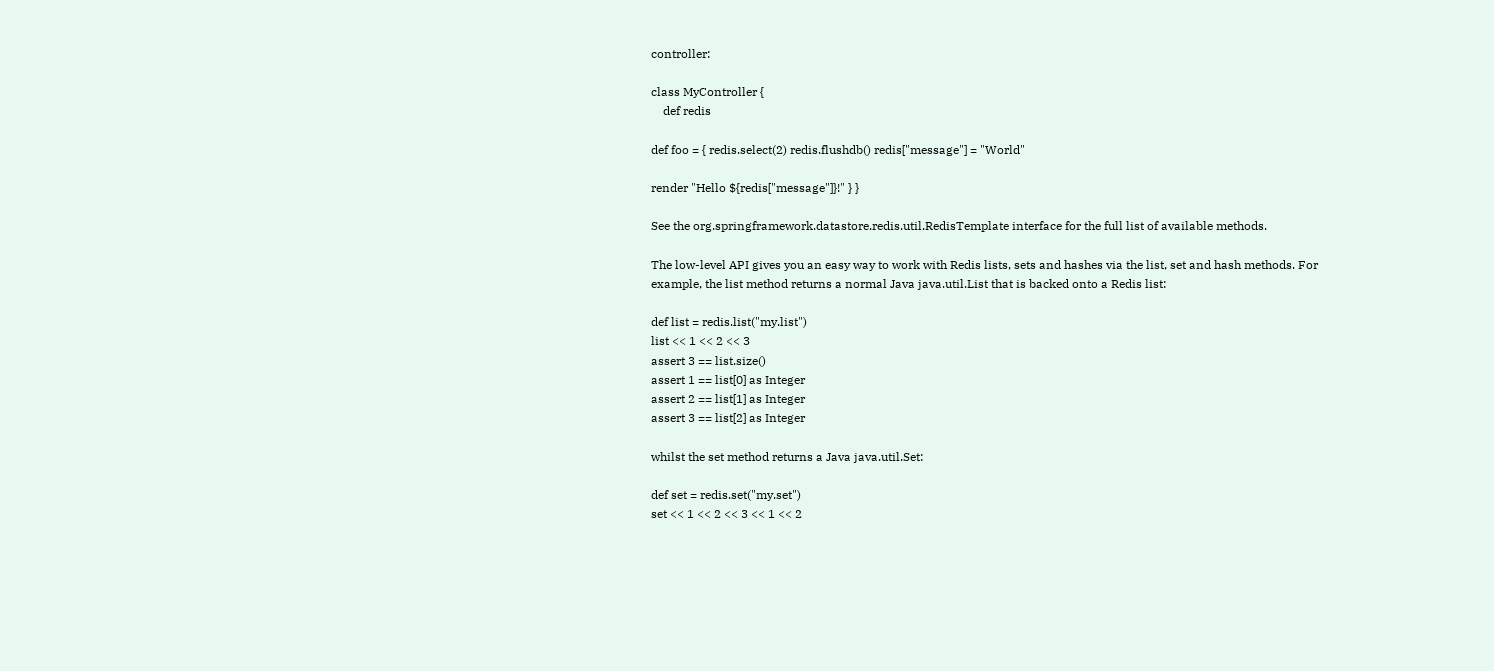controller:

class MyController {
    def redis

def foo = { redis.select(2) redis.flushdb() redis["message"] = "World"

render "Hello ${redis["message"]}!" } }

See the org.springframework.datastore.redis.util.RedisTemplate interface for the full list of available methods.

The low-level API gives you an easy way to work with Redis lists, sets and hashes via the list, set and hash methods. For example, the list method returns a normal Java java.util.List that is backed onto a Redis list:

def list = redis.list("my.list")
list << 1 << 2 << 3
assert 3 == list.size()
assert 1 == list[0] as Integer
assert 2 == list[1] as Integer
assert 3 == list[2] as Integer

whilst the set method returns a Java java.util.Set:

def set = redis.set("my.set")
set << 1 << 2 << 3 << 1 << 2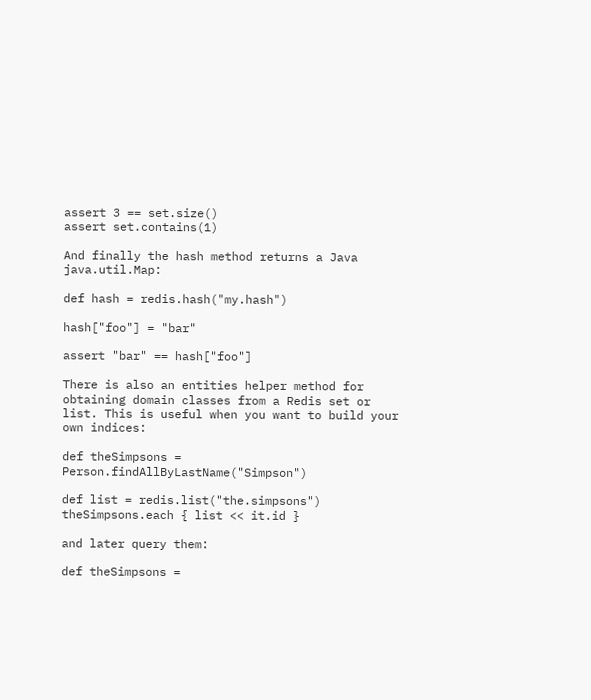assert 3 == set.size()
assert set.contains(1)

And finally the hash method returns a Java java.util.Map:

def hash = redis.hash("my.hash")

hash["foo"] = "bar"

assert "bar" == hash["foo"]

There is also an entities helper method for obtaining domain classes from a Redis set or list. This is useful when you want to build your own indices:

def theSimpsons = Person.findAllByLastName("Simpson")

def list = redis.list("the.simpsons") theSimpsons.each { list << it.id }

and later query them:

def theSimpsons =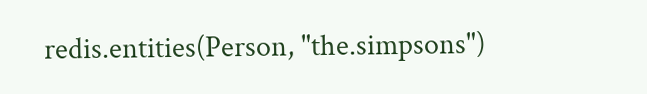redis.entities(Person, "the.simpsons")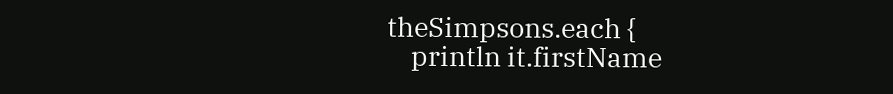theSimpsons.each {
    println it.firstName